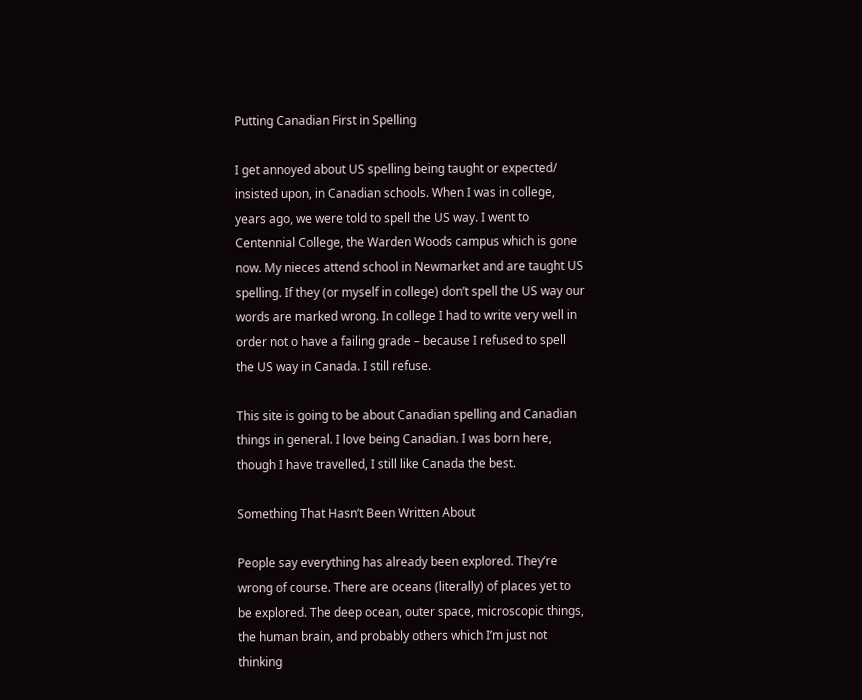Putting Canadian First in Spelling

I get annoyed about US spelling being taught or expected/ insisted upon, in Canadian schools. When I was in college, years ago, we were told to spell the US way. I went to Centennial College, the Warden Woods campus which is gone now. My nieces attend school in Newmarket and are taught US spelling. If they (or myself in college) don’t spell the US way our words are marked wrong. In college I had to write very well in order not o have a failing grade – because I refused to spell the US way in Canada. I still refuse.

This site is going to be about Canadian spelling and Canadian things in general. I love being Canadian. I was born here, though I have travelled, I still like Canada the best.

Something That Hasn’t Been Written About

People say everything has already been explored. They’re wrong of course. There are oceans (literally) of places yet to be explored. The deep ocean, outer space, microscopic things, the human brain, and probably others which I’m just not thinking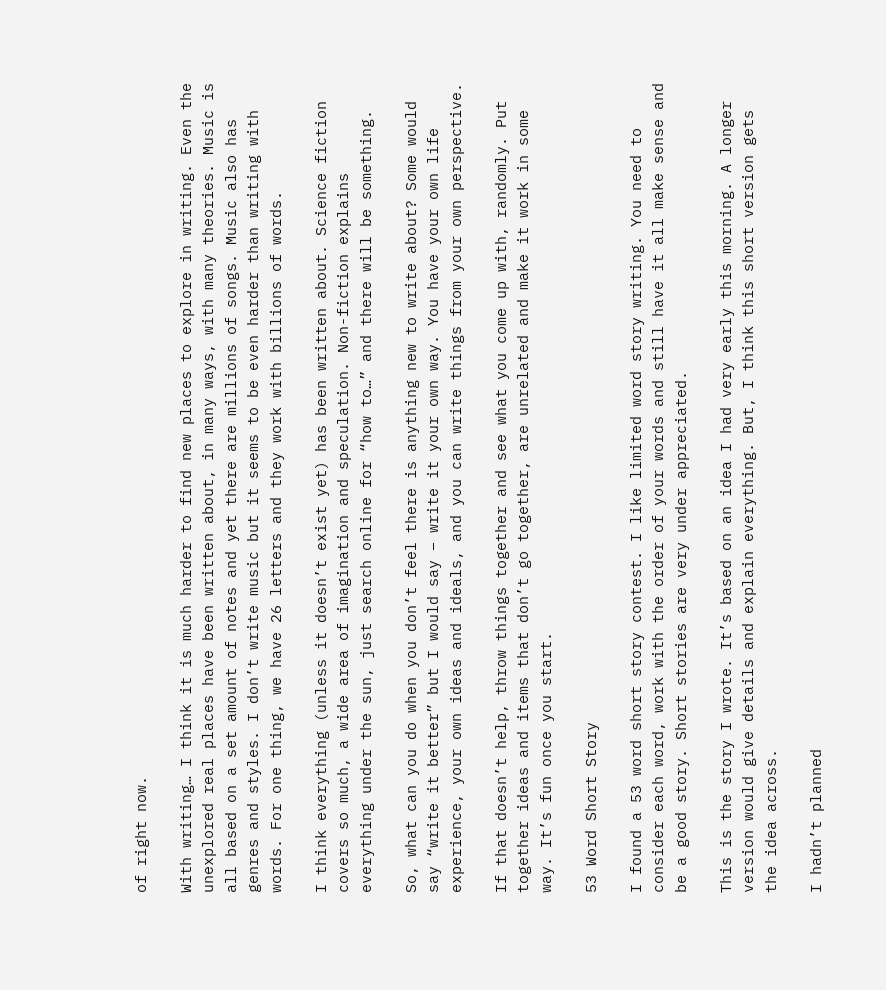of right now.

With writing… I think it is much harder to find new places to explore in writing. Even the unexplored real places have been written about, in many ways, with many theories. Music is all based on a set amount of notes and yet there are millions of songs. Music also has genres and styles. I don’t write music but it seems to be even harder than writing with words. For one thing, we have 26 letters and they work with billions of words.

I think everything (unless it doesn’t exist yet) has been written about. Science fiction covers so much, a wide area of imagination and speculation. Non-fiction explains everything under the sun, just search online for “how to…” and there will be something.

So, what can you do when you don’t feel there is anything new to write about? Some would say “write it better” but I would say – write it your own way. You have your own life experience, your own ideas and ideals, and you can write things from your own perspective.

If that doesn’t help, throw things together and see what you come up with, randomly. Put together ideas and items that don’t go together, are unrelated and make it work in some way. It’s fun once you start.

53 Word Short Story

I found a 53 word short story contest. I like limited word story writing. You need to consider each word, work with the order of your words and still have it all make sense and be a good story. Short stories are very under appreciated.

This is the story I wrote. It’s based on an idea I had very early this morning. A longer version would give details and explain everything. But, I think this short version gets the idea across.

I hadn’t planned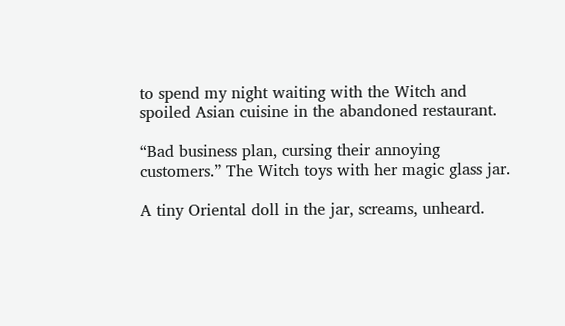to spend my night waiting with the Witch and spoiled Asian cuisine in the abandoned restaurant.

“Bad business plan, cursing their annoying customers.” The Witch toys with her magic glass jar.

A tiny Oriental doll in the jar, screams, unheard.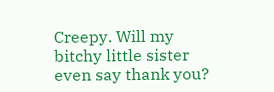Creepy. Will my bitchy little sister even say thank you?